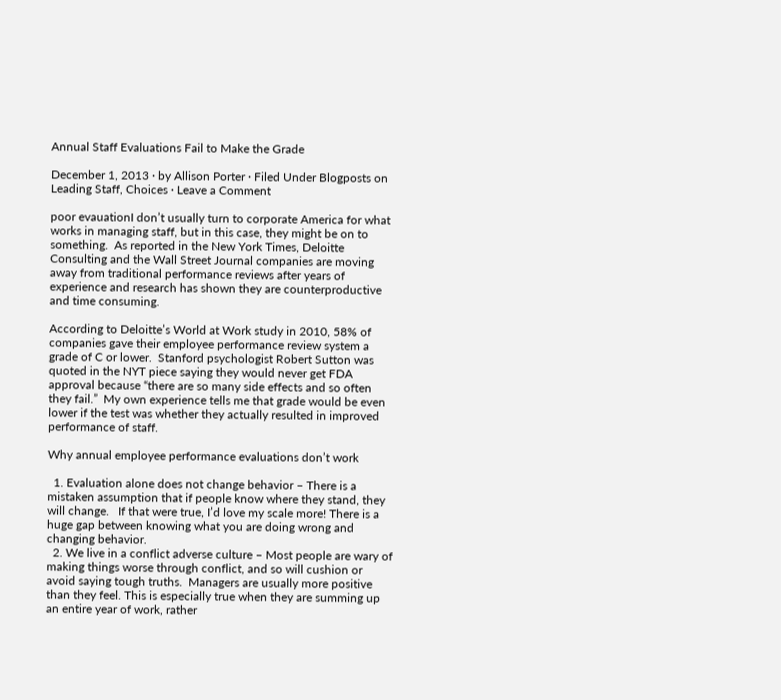Annual Staff Evaluations Fail to Make the Grade

December 1, 2013 · by Allison Porter · Filed Under Blogposts on Leading Staff, Choices · Leave a Comment

poor evauationI don’t usually turn to corporate America for what works in managing staff, but in this case, they might be on to something.  As reported in the New York Times, Deloitte Consulting and the Wall Street Journal companies are moving away from traditional performance reviews after years of experience and research has shown they are counterproductive and time consuming.

According to Deloitte’s World at Work study in 2010, 58% of companies gave their employee performance review system a grade of C or lower.  Stanford psychologist Robert Sutton was quoted in the NYT piece saying they would never get FDA approval because “there are so many side effects and so often they fail.”  My own experience tells me that grade would be even lower if the test was whether they actually resulted in improved performance of staff.

Why annual employee performance evaluations don’t work

  1. Evaluation alone does not change behavior – There is a mistaken assumption that if people know where they stand, they will change.   If that were true, I’d love my scale more! There is a huge gap between knowing what you are doing wrong and changing behavior.
  2. We live in a conflict adverse culture – Most people are wary of making things worse through conflict, and so will cushion or avoid saying tough truths.  Managers are usually more positive than they feel. This is especially true when they are summing up an entire year of work, rather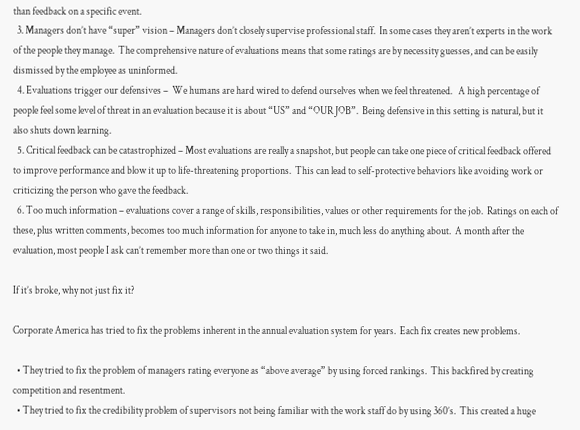than feedback on a specific event.
  3. Managers don’t have “super” vision – Managers don’t closely supervise professional staff.  In some cases they aren’t experts in the work of the people they manage.  The comprehensive nature of evaluations means that some ratings are by necessity guesses, and can be easily dismissed by the employee as uninformed.
  4. Evaluations trigger our defensives –  We humans are hard wired to defend ourselves when we feel threatened.   A high percentage of people feel some level of threat in an evaluation because it is about “US” and “OUR JOB”.  Being defensive in this setting is natural, but it also shuts down learning.
  5. Critical feedback can be catastrophized – Most evaluations are really a snapshot, but people can take one piece of critical feedback offered to improve performance and blow it up to life-threatening proportions.  This can lead to self-protective behaviors like avoiding work or criticizing the person who gave the feedback.
  6. Too much information – evaluations cover a range of skills, responsibilities, values or other requirements for the job.  Ratings on each of these, plus written comments, becomes too much information for anyone to take in, much less do anything about.  A month after the evaluation, most people I ask can’t remember more than one or two things it said.

If it’s broke, why not just fix it?

Corporate America has tried to fix the problems inherent in the annual evaluation system for years.  Each fix creates new problems.

  • They tried to fix the problem of managers rating everyone as “above average” by using forced rankings.  This backfired by creating competition and resentment.
  • They tried to fix the credibility problem of supervisors not being familiar with the work staff do by using 360’s.  This created a huge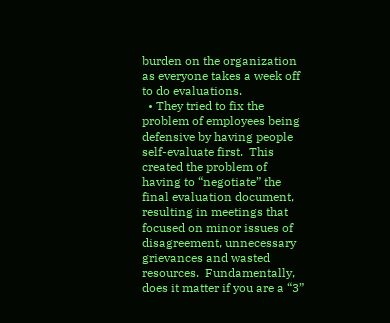burden on the organization as everyone takes a week off to do evaluations.
  • They tried to fix the problem of employees being defensive by having people self-evaluate first.  This created the problem of having to “negotiate” the final evaluation document, resulting in meetings that focused on minor issues of disagreement, unnecessary grievances and wasted resources.  Fundamentally, does it matter if you are a “3”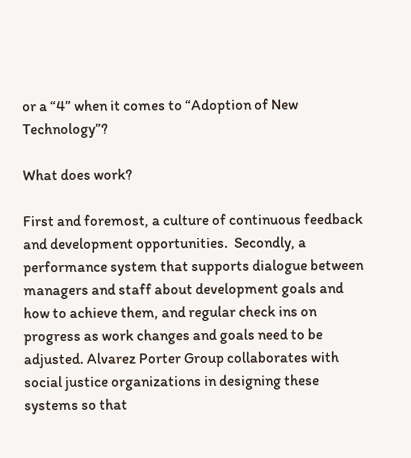or a “4” when it comes to “Adoption of New Technology”?

What does work?

First and foremost, a culture of continuous feedback and development opportunities.  Secondly, a performance system that supports dialogue between managers and staff about development goals and how to achieve them, and regular check ins on progress as work changes and goals need to be adjusted. Alvarez Porter Group collaborates with social justice organizations in designing these systems so that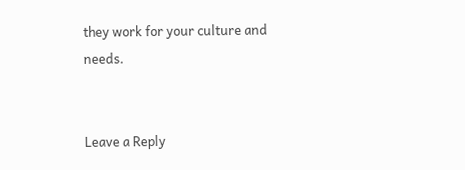they work for your culture and needs.


Leave a Reply